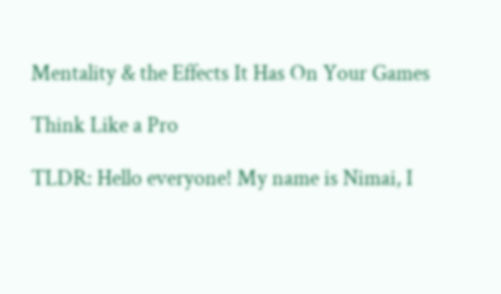Mentality & the Effects It Has On Your Games

Think Like a Pro

TLDR: Hello everyone! My name is Nimai, I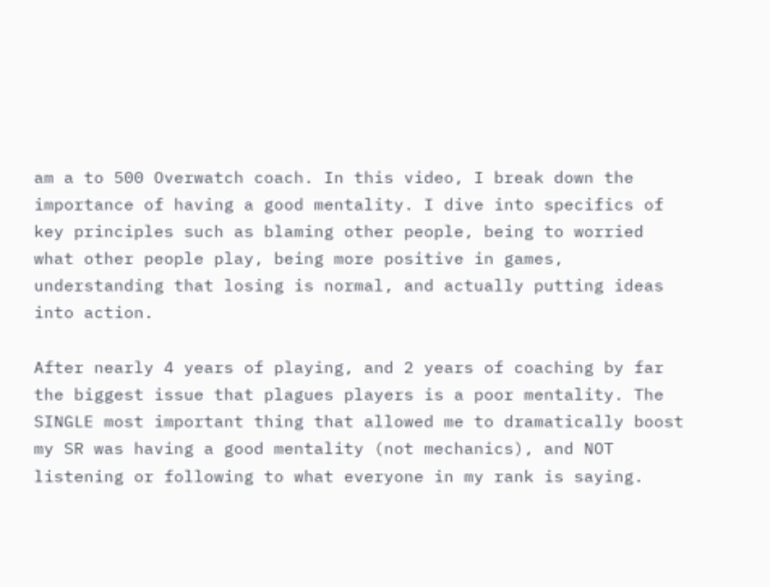am a to 500 Overwatch coach. In this video, I break down the importance of having a good mentality. I dive into specifics of key principles such as blaming other people, being to worried what other people play, being more positive in games, understanding that losing is normal, and actually putting ideas into action.

After nearly 4 years of playing, and 2 years of coaching by far the biggest issue that plagues players is a poor mentality. The SINGLE most important thing that allowed me to dramatically boost my SR was having a good mentality (not mechanics), and NOT listening or following to what everyone in my rank is saying.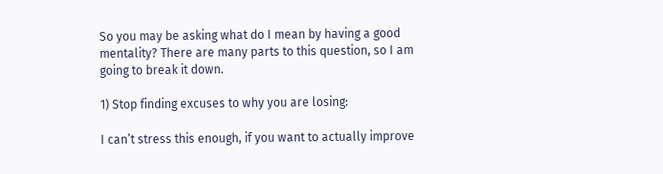So you may be asking what do I mean by having a good mentality? There are many parts to this question, so I am going to break it down.

1) Stop finding excuses to why you are losing:

I can’t stress this enough, if you want to actually improve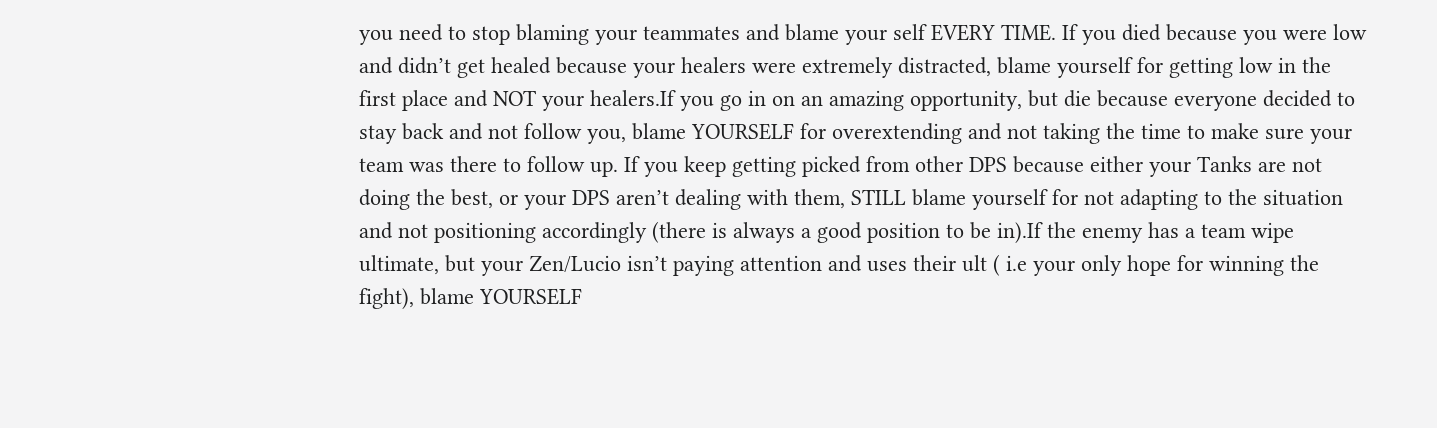you need to stop blaming your teammates and blame your self EVERY TIME. If you died because you were low and didn’t get healed because your healers were extremely distracted, blame yourself for getting low in the first place and NOT your healers.If you go in on an amazing opportunity, but die because everyone decided to stay back and not follow you, blame YOURSELF for overextending and not taking the time to make sure your team was there to follow up. If you keep getting picked from other DPS because either your Tanks are not doing the best, or your DPS aren’t dealing with them, STILL blame yourself for not adapting to the situation and not positioning accordingly (there is always a good position to be in).If the enemy has a team wipe ultimate, but your Zen/Lucio isn’t paying attention and uses their ult ( i.e your only hope for winning the fight), blame YOURSELF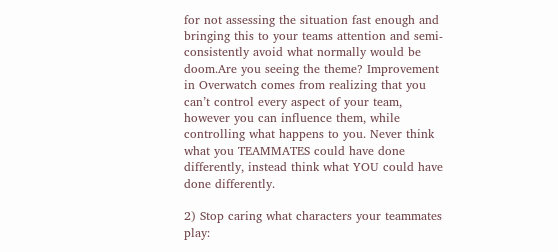for not assessing the situation fast enough and bringing this to your teams attention and semi-consistently avoid what normally would be doom.Are you seeing the theme? Improvement in Overwatch comes from realizing that you can’t control every aspect of your team, however you can influence them, while controlling what happens to you. Never think what you TEAMMATES could have done differently, instead think what YOU could have done differently.

2) Stop caring what characters your teammates play: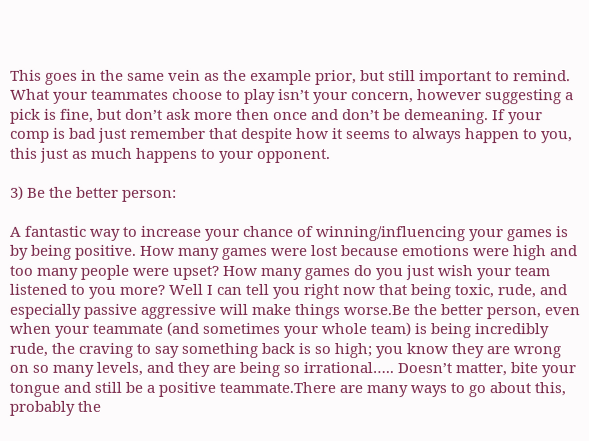This goes in the same vein as the example prior, but still important to remind. What your teammates choose to play isn’t your concern, however suggesting a pick is fine, but don’t ask more then once and don’t be demeaning. If your comp is bad just remember that despite how it seems to always happen to you, this just as much happens to your opponent.

3) Be the better person:

A fantastic way to increase your chance of winning/influencing your games is by being positive. How many games were lost because emotions were high and too many people were upset? How many games do you just wish your team listened to you more? Well I can tell you right now that being toxic, rude, and especially passive aggressive will make things worse.Be the better person, even when your teammate (and sometimes your whole team) is being incredibly rude, the craving to say something back is so high; you know they are wrong on so many levels, and they are being so irrational….. Doesn’t matter, bite your tongue and still be a positive teammate.There are many ways to go about this, probably the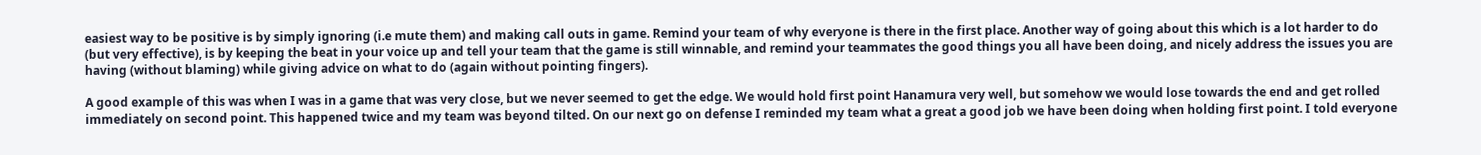easiest way to be positive is by simply ignoring (i.e mute them) and making call outs in game. Remind your team of why everyone is there in the first place. Another way of going about this which is a lot harder to do (but very effective), is by keeping the beat in your voice up and tell your team that the game is still winnable, and remind your teammates the good things you all have been doing, and nicely address the issues you are having (without blaming) while giving advice on what to do (again without pointing fingers).

A good example of this was when I was in a game that was very close, but we never seemed to get the edge. We would hold first point Hanamura very well, but somehow we would lose towards the end and get rolled immediately on second point. This happened twice and my team was beyond tilted. On our next go on defense I reminded my team what a great a good job we have been doing when holding first point. I told everyone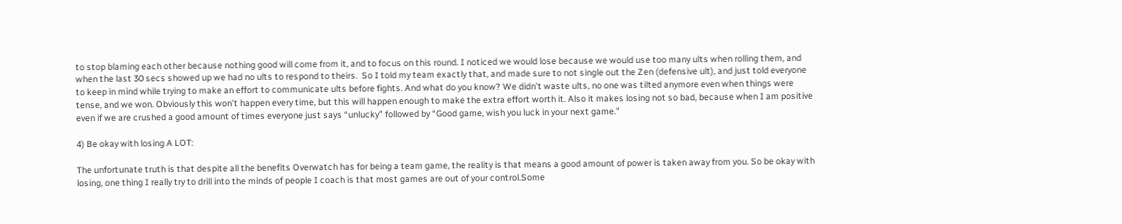to stop blaming each other because nothing good will come from it, and to focus on this round. I noticed we would lose because we would use too many ults when rolling them, and when the last 30 secs showed up we had no ults to respond to theirs.  So I told my team exactly that, and made sure to not single out the Zen (defensive ult), and just told everyone to keep in mind while trying to make an effort to communicate ults before fights. And what do you know? We didn’t waste ults, no one was tilted anymore even when things were tense, and we won. Obviously this won’t happen every time, but this will happen enough to make the extra effort worth it. Also it makes losing not so bad, because when I am positive even if we are crushed a good amount of times everyone just says “unlucky” followed by “Good game, wish you luck in your next game.”

4) Be okay with losing A LOT:

The unfortunate truth is that despite all the benefits Overwatch has for being a team game, the reality is that means a good amount of power is taken away from you. So be okay with losing, one thing I really try to drill into the minds of people I coach is that most games are out of your control.Some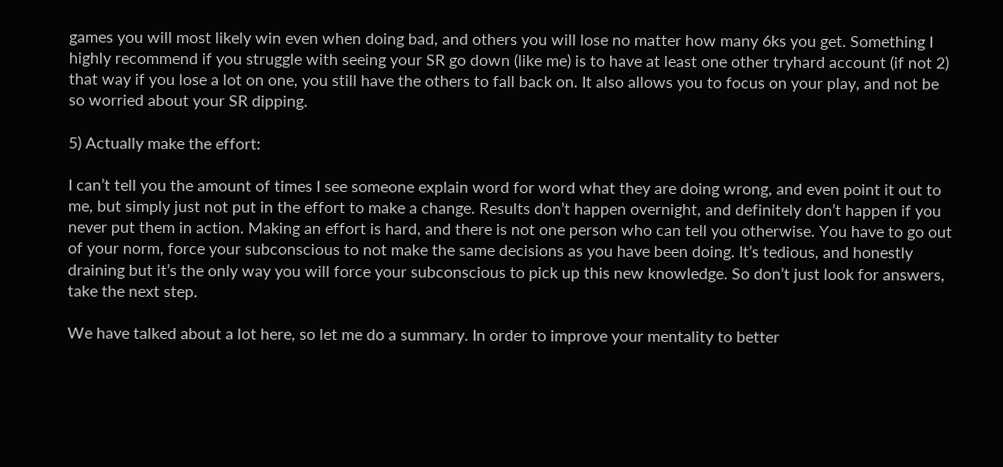games you will most likely win even when doing bad, and others you will lose no matter how many 6ks you get. Something I highly recommend if you struggle with seeing your SR go down (like me) is to have at least one other tryhard account (if not 2) that way if you lose a lot on one, you still have the others to fall back on. It also allows you to focus on your play, and not be so worried about your SR dipping.

5) Actually make the effort:

I can’t tell you the amount of times I see someone explain word for word what they are doing wrong, and even point it out to me, but simply just not put in the effort to make a change. Results don’t happen overnight, and definitely don’t happen if you never put them in action. Making an effort is hard, and there is not one person who can tell you otherwise. You have to go out of your norm, force your subconscious to not make the same decisions as you have been doing. It’s tedious, and honestly draining but it’s the only way you will force your subconscious to pick up this new knowledge. So don’t just look for answers, take the next step.

We have talked about a lot here, so let me do a summary. In order to improve your mentality to better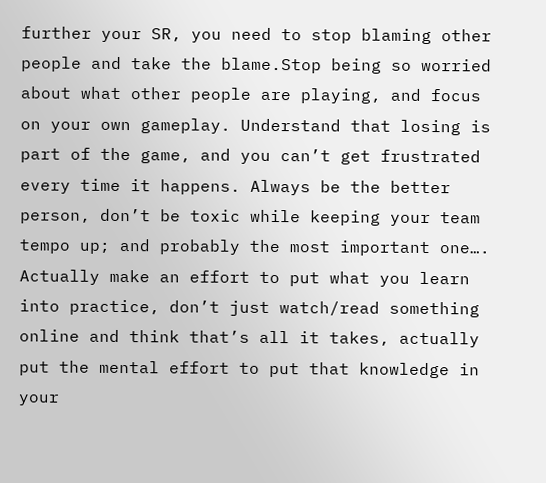further your SR, you need to stop blaming other people and take the blame.Stop being so worried about what other people are playing, and focus on your own gameplay. Understand that losing is part of the game, and you can’t get frustrated every time it happens. Always be the better person, don’t be toxic while keeping your team tempo up; and probably the most important one…. Actually make an effort to put what you learn into practice, don’t just watch/read something online and think that’s all it takes, actually put the mental effort to put that knowledge in your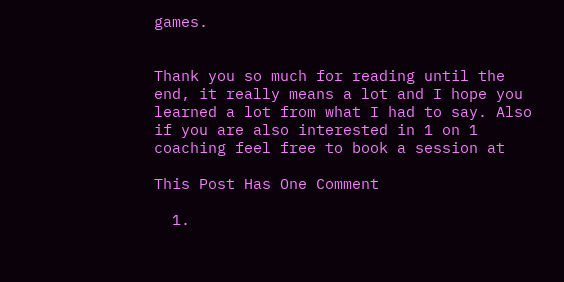games.


Thank you so much for reading until the end, it really means a lot and I hope you learned a lot from what I had to say. Also if you are also interested in 1 on 1 coaching feel free to book a session at

This Post Has One Comment

  1.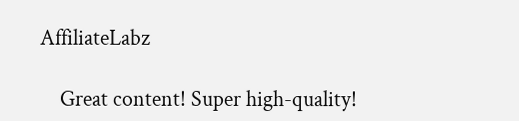AffiliateLabz

    Great content! Super high-quality!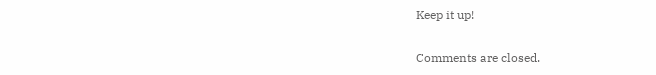Keep it up!

Comments are closed.